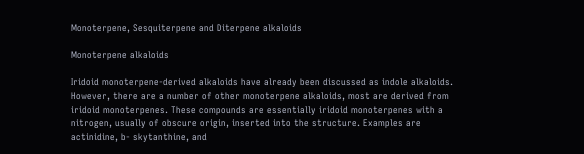Monoterpene, Sesquiterpene and Diterpene alkaloids

Monoterpene alkaloids

Iridoid monoterpene-derived alkaloids have already been discussed as indole alkaloids. However, there are a number of other monoterpene alkaloids, most are derived from iridoid monoterpenes. These compounds are essentially iridoid monoterpenes with a nitrogen, usually of obscure origin, inserted into the structure. Examples are actinidine, b- skytanthine, and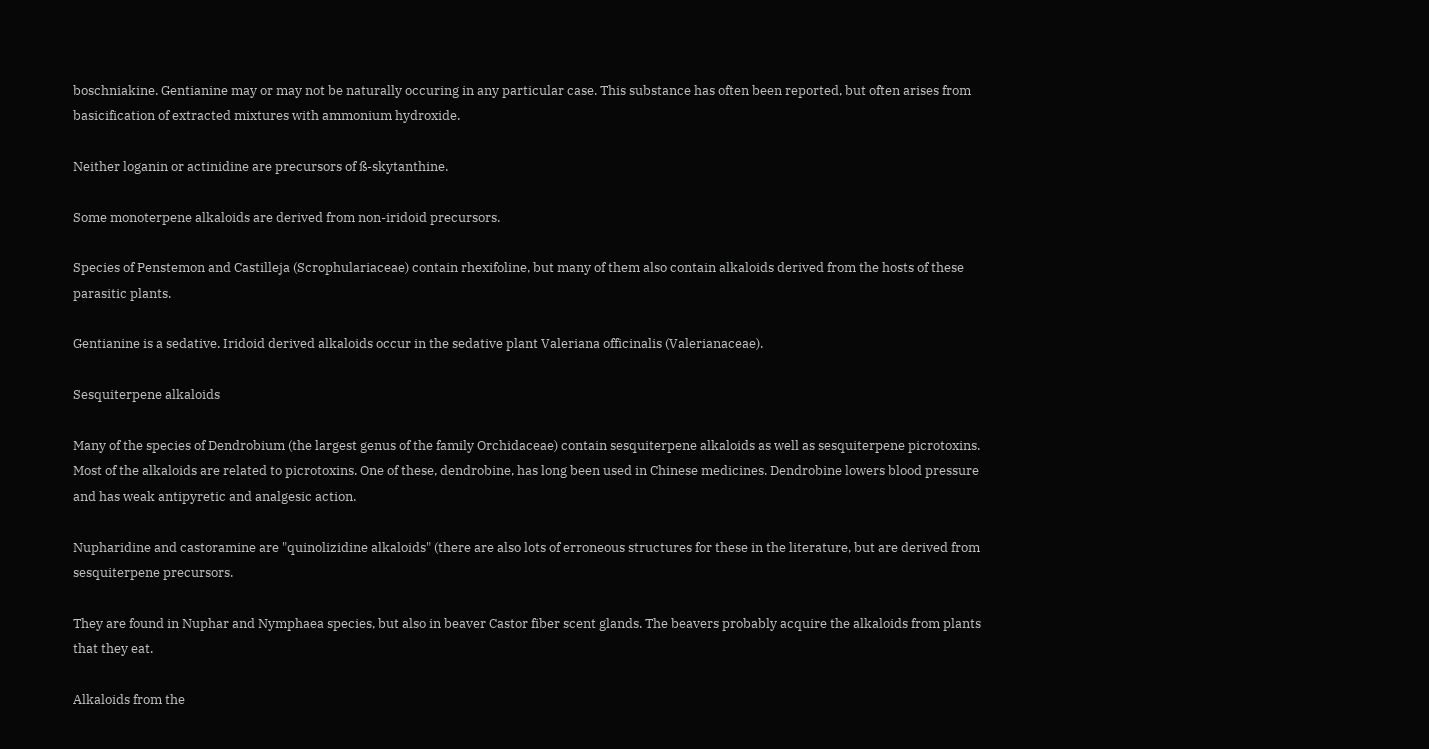boschniakine. Gentianine may or may not be naturally occuring in any particular case. This substance has often been reported, but often arises from basicification of extracted mixtures with ammonium hydroxide.

Neither loganin or actinidine are precursors of ß-skytanthine.

Some monoterpene alkaloids are derived from non-iridoid precursors.

Species of Penstemon and Castilleja (Scrophulariaceae) contain rhexifoline, but many of them also contain alkaloids derived from the hosts of these parasitic plants.

Gentianine is a sedative. Iridoid derived alkaloids occur in the sedative plant Valeriana officinalis (Valerianaceae).

Sesquiterpene alkaloids

Many of the species of Dendrobium (the largest genus of the family Orchidaceae) contain sesquiterpene alkaloids as well as sesquiterpene picrotoxins. Most of the alkaloids are related to picrotoxins. One of these, dendrobine, has long been used in Chinese medicines. Dendrobine lowers blood pressure and has weak antipyretic and analgesic action.

Nupharidine and castoramine are "quinolizidine alkaloids" (there are also lots of erroneous structures for these in the literature, but are derived from sesquiterpene precursors.

They are found in Nuphar and Nymphaea species, but also in beaver Castor fiber scent glands. The beavers probably acquire the alkaloids from plants that they eat.

Alkaloids from the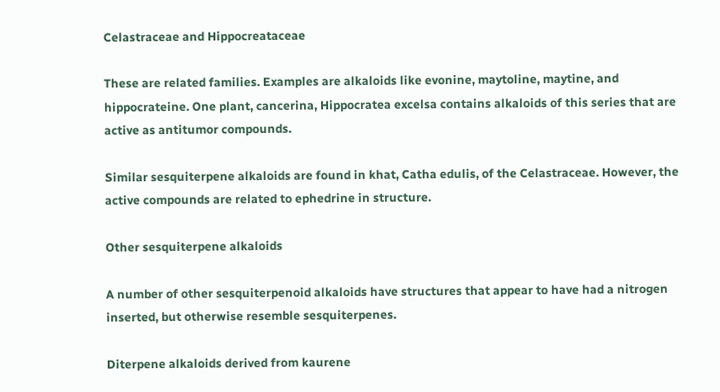Celastraceae and Hippocreataceae

These are related families. Examples are alkaloids like evonine, maytoline, maytine, and hippocrateine. One plant, cancerina, Hippocratea excelsa contains alkaloids of this series that are active as antitumor compounds.

Similar sesquiterpene alkaloids are found in khat, Catha edulis, of the Celastraceae. However, the active compounds are related to ephedrine in structure.

Other sesquiterpene alkaloids

A number of other sesquiterpenoid alkaloids have structures that appear to have had a nitrogen inserted, but otherwise resemble sesquiterpenes.

Diterpene alkaloids derived from kaurene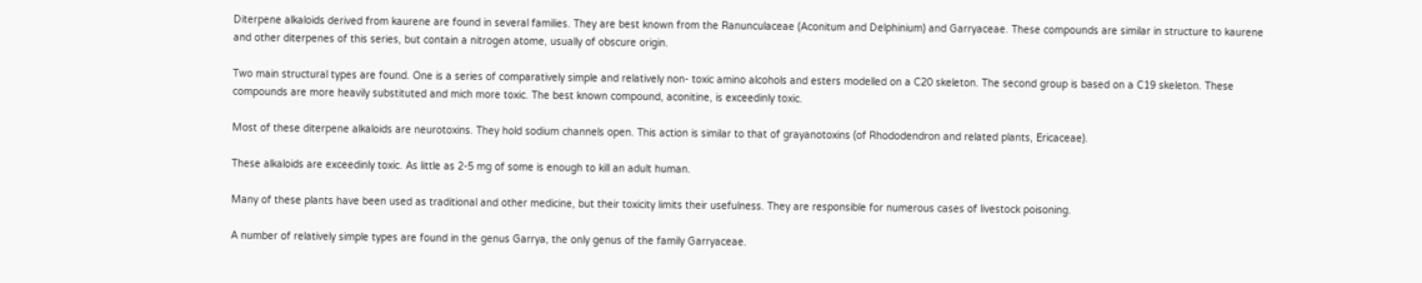Diterpene alkaloids derived from kaurene are found in several families. They are best known from the Ranunculaceae (Aconitum and Delphinium) and Garryaceae. These compounds are similar in structure to kaurene and other diterpenes of this series, but contain a nitrogen atome, usually of obscure origin.

Two main structural types are found. One is a series of comparatively simple and relatively non- toxic amino alcohols and esters modelled on a C20 skeleton. The second group is based on a C19 skeleton. These compounds are more heavily substituted and mich more toxic. The best known compound, aconitine, is exceedinly toxic.

Most of these diterpene alkaloids are neurotoxins. They hold sodium channels open. This action is similar to that of grayanotoxins (of Rhododendron and related plants, Ericaceae).

These alkaloids are exceedinly toxic. As little as 2-5 mg of some is enough to kill an adult human.

Many of these plants have been used as traditional and other medicine, but their toxicity limits their usefulness. They are responsible for numerous cases of livestock poisoning.

A number of relatively simple types are found in the genus Garrya, the only genus of the family Garryaceae.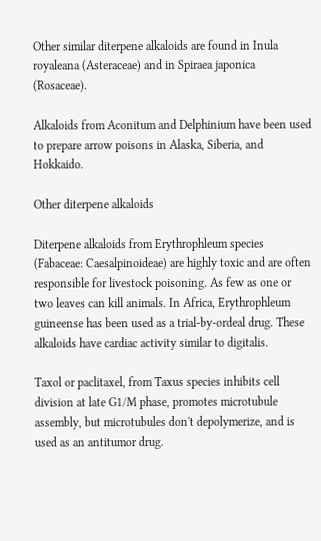Other similar diterpene alkaloids are found in Inula royaleana (Asteraceae) and in Spiraea japonica (Rosaceae).

Alkaloids from Aconitum and Delphinium have been used to prepare arrow poisons in Alaska, Siberia, and Hokkaido.

Other diterpene alkaloids

Diterpene alkaloids from Erythrophleum species (Fabaceae: Caesalpinoideae) are highly toxic and are often responsible for livestock poisoning. As few as one or two leaves can kill animals. In Africa, Erythrophleum guineense has been used as a trial-by-ordeal drug. These alkaloids have cardiac activity similar to digitalis.

Taxol or paclitaxel, from Taxus species inhibits cell division at late G1/M phase, promotes microtubule assembly, but microtubules don't depolymerize, and is used as an antitumor drug.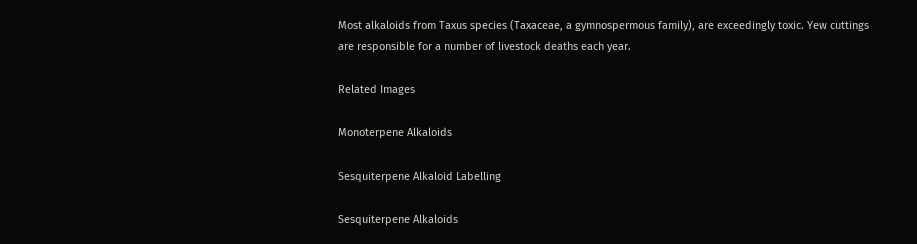Most alkaloids from Taxus species (Taxaceae, a gymnospermous family), are exceedingly toxic. Yew cuttings are responsible for a number of livestock deaths each year.

Related Images

Monoterpene Alkaloids

Sesquiterpene Alkaloid Labelling

Sesquiterpene Alkaloids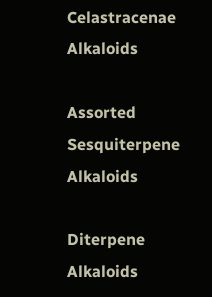Celastracenae Alkaloids

Assorted Sesquiterpene Alkaloids

Diterpene Alkaloids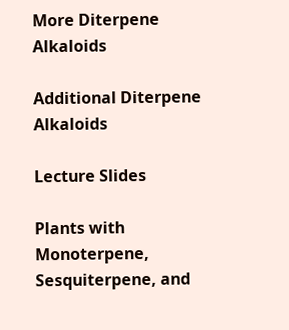More Diterpene Alkaloids

Additional Diterpene Alkaloids

Lecture Slides

Plants with Monoterpene, Sesquiterpene, and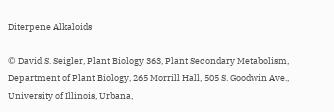Diterpene Alkaloids

© David S. Seigler, Plant Biology 363, Plant Secondary Metabolism, Department of Plant Biology, 265 Morrill Hall, 505 S. Goodwin Ave., University of Illinois, Urbana,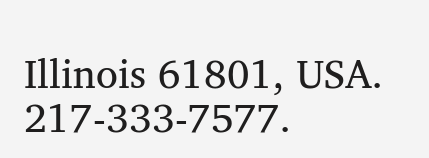Illinois 61801, USA. 217-333-7577.